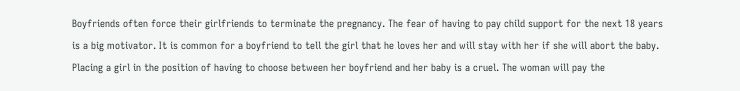Boyfriends often force their girlfriends to terminate the pregnancy. The fear of having to pay child support for the next 18 years is a big motivator. It is common for a boyfriend to tell the girl that he loves her and will stay with her if she will abort the baby. Placing a girl in the position of having to choose between her boyfriend and her baby is a cruel. The woman will pay the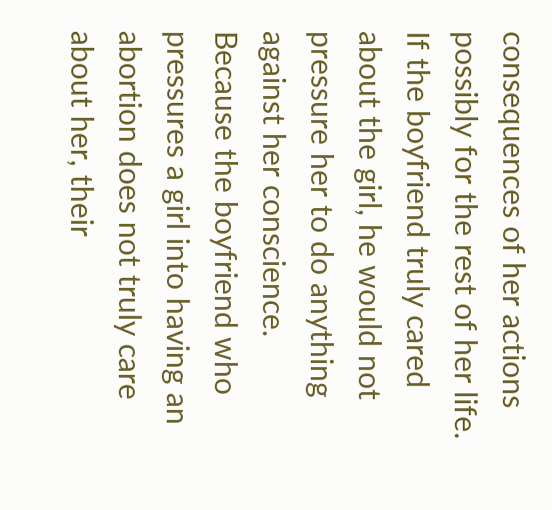consequences of her actions possibly for the rest of her life. If the boyfriend truly cared about the girl, he would not pressure her to do anything against her conscience. Because the boyfriend who pressures a girl into having an abortion does not truly care about her, their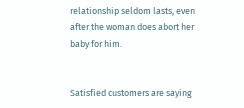relationship seldom lasts, even after the woman does abort her baby for him.


Satisfied customers are saying